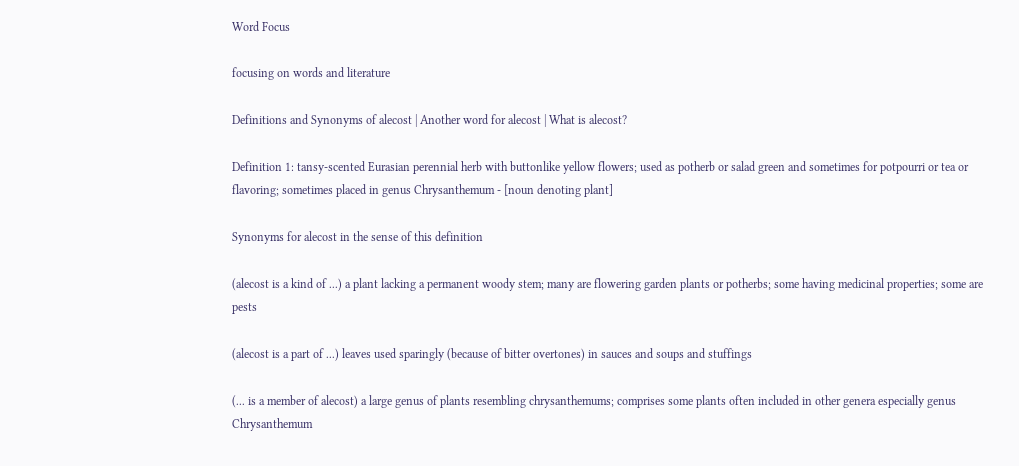Word Focus

focusing on words and literature

Definitions and Synonyms of alecost | Another word for alecost | What is alecost?

Definition 1: tansy-scented Eurasian perennial herb with buttonlike yellow flowers; used as potherb or salad green and sometimes for potpourri or tea or flavoring; sometimes placed in genus Chrysanthemum - [noun denoting plant]

Synonyms for alecost in the sense of this definition

(alecost is a kind of ...) a plant lacking a permanent woody stem; many are flowering garden plants or potherbs; some having medicinal properties; some are pests

(alecost is a part of ...) leaves used sparingly (because of bitter overtones) in sauces and soups and stuffings

(... is a member of alecost) a large genus of plants resembling chrysanthemums; comprises some plants often included in other genera especially genus Chrysanthemum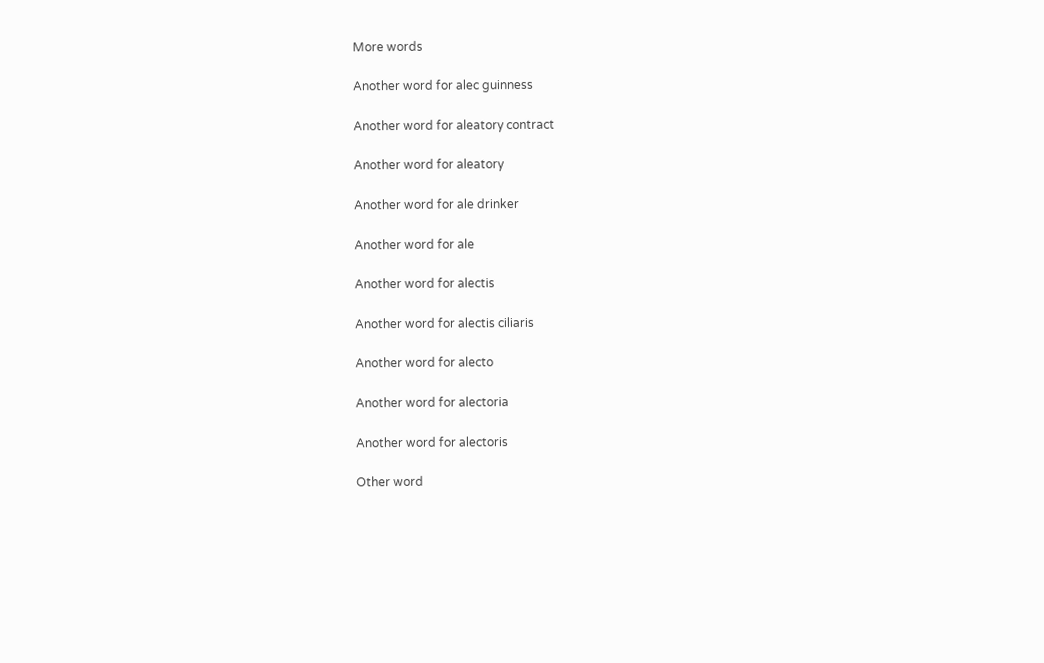More words

Another word for alec guinness

Another word for aleatory contract

Another word for aleatory

Another word for ale drinker

Another word for ale

Another word for alectis

Another word for alectis ciliaris

Another word for alecto

Another word for alectoria

Another word for alectoris

Other word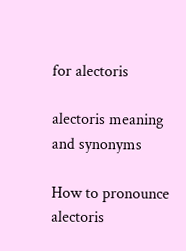for alectoris

alectoris meaning and synonyms

How to pronounce alectoris